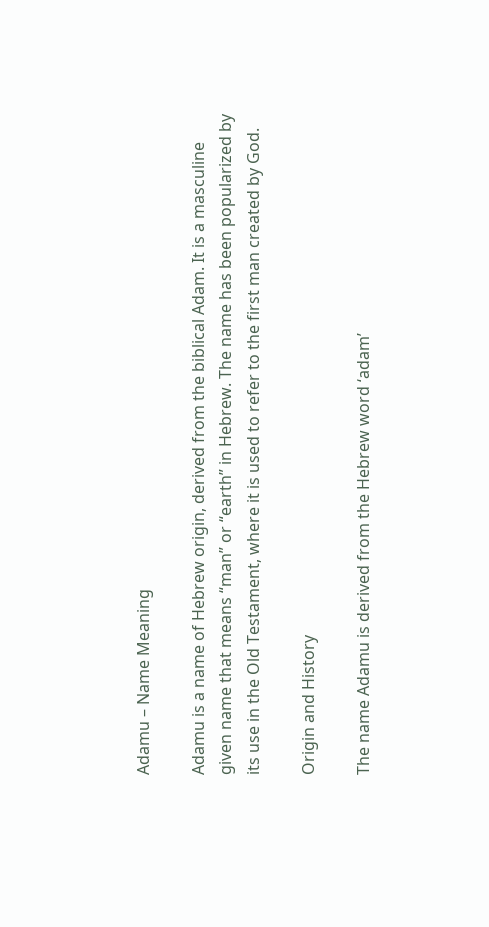Adamu – Name Meaning

Adamu is a name of Hebrew origin, derived from the biblical Adam. It is a masculine given name that means “man” or “earth” in Hebrew. The name has been popularized by its use in the Old Testament, where it is used to refer to the first man created by God.

Origin and History

The name Adamu is derived from the Hebrew word ‘adam’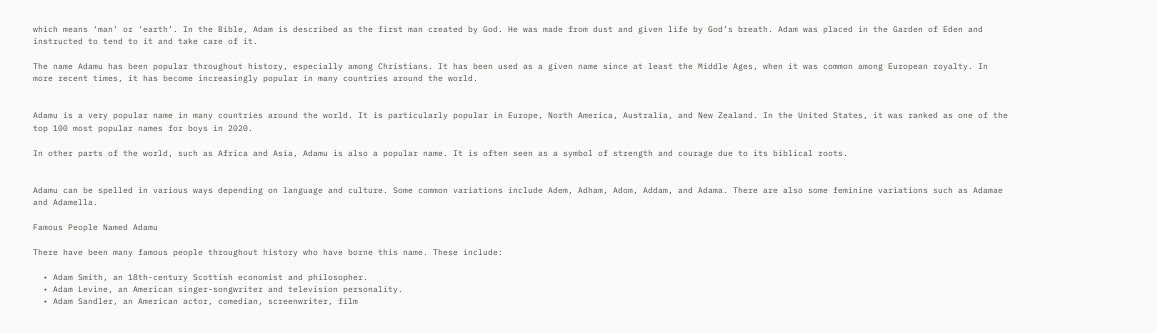which means ‘man’ or ‘earth’. In the Bible, Adam is described as the first man created by God. He was made from dust and given life by God’s breath. Adam was placed in the Garden of Eden and instructed to tend to it and take care of it.

The name Adamu has been popular throughout history, especially among Christians. It has been used as a given name since at least the Middle Ages, when it was common among European royalty. In more recent times, it has become increasingly popular in many countries around the world.


Adamu is a very popular name in many countries around the world. It is particularly popular in Europe, North America, Australia, and New Zealand. In the United States, it was ranked as one of the top 100 most popular names for boys in 2020.

In other parts of the world, such as Africa and Asia, Adamu is also a popular name. It is often seen as a symbol of strength and courage due to its biblical roots.


Adamu can be spelled in various ways depending on language and culture. Some common variations include Adem, Adham, Adom, Addam, and Adama. There are also some feminine variations such as Adamae and Adamella.

Famous People Named Adamu

There have been many famous people throughout history who have borne this name. These include:

  • Adam Smith, an 18th-century Scottish economist and philosopher.
  • Adam Levine, an American singer-songwriter and television personality.
  • Adam Sandler, an American actor, comedian, screenwriter, film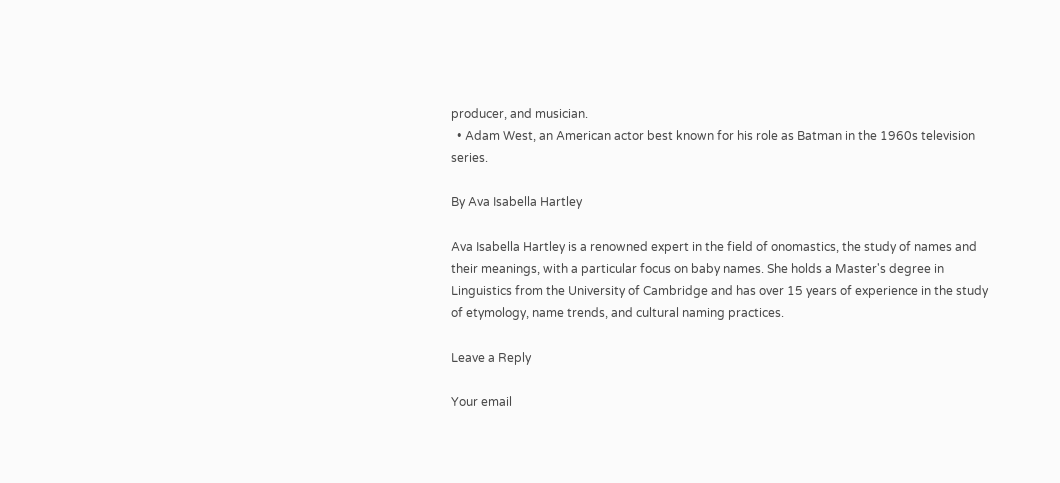producer, and musician.
  • Adam West, an American actor best known for his role as Batman in the 1960s television series.

By Ava Isabella Hartley

Ava Isabella Hartley is a renowned expert in the field of onomastics, the study of names and their meanings, with a particular focus on baby names. She holds a Master's degree in Linguistics from the University of Cambridge and has over 15 years of experience in the study of etymology, name trends, and cultural naming practices.

Leave a Reply

Your email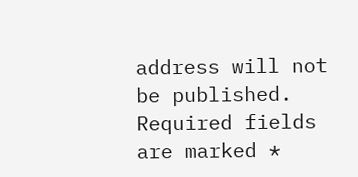address will not be published. Required fields are marked *